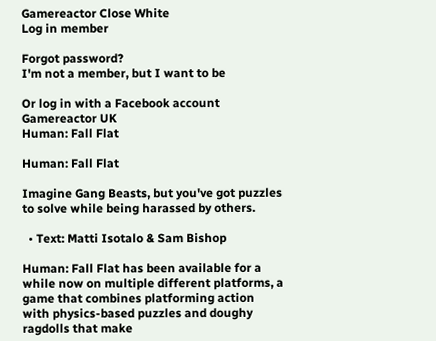Gamereactor Close White
Log in member

Forgot password?
I'm not a member, but I want to be

Or log in with a Facebook account
Gamereactor UK
Human: Fall Flat

Human: Fall Flat

Imagine Gang Beasts, but you've got puzzles to solve while being harassed by others.

  • Text: Matti Isotalo & Sam Bishop

Human: Fall Flat has been available for a while now on multiple different platforms, a game that combines platforming action with physics-based puzzles and doughy ragdolls that make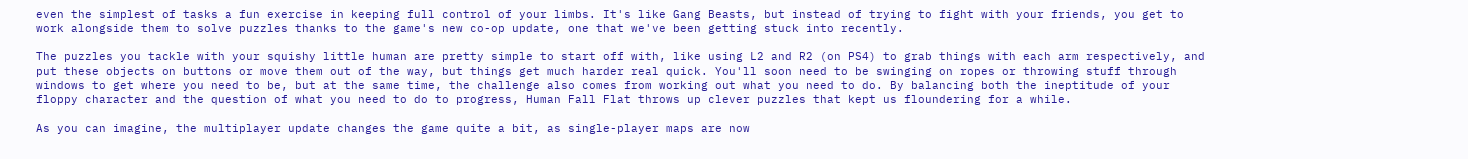even the simplest of tasks a fun exercise in keeping full control of your limbs. It's like Gang Beasts, but instead of trying to fight with your friends, you get to work alongside them to solve puzzles thanks to the game's new co-op update, one that we've been getting stuck into recently.

The puzzles you tackle with your squishy little human are pretty simple to start off with, like using L2 and R2 (on PS4) to grab things with each arm respectively, and put these objects on buttons or move them out of the way, but things get much harder real quick. You'll soon need to be swinging on ropes or throwing stuff through windows to get where you need to be, but at the same time, the challenge also comes from working out what you need to do. By balancing both the ineptitude of your floppy character and the question of what you need to do to progress, Human Fall Flat throws up clever puzzles that kept us floundering for a while.

As you can imagine, the multiplayer update changes the game quite a bit, as single-player maps are now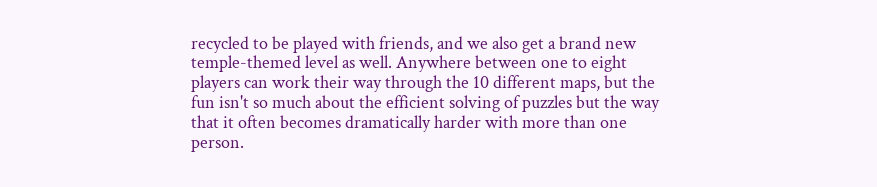recycled to be played with friends, and we also get a brand new temple-themed level as well. Anywhere between one to eight players can work their way through the 10 different maps, but the fun isn't so much about the efficient solving of puzzles but the way that it often becomes dramatically harder with more than one person.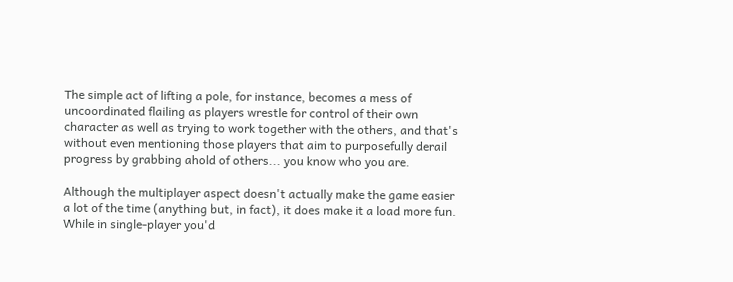The simple act of lifting a pole, for instance, becomes a mess of uncoordinated flailing as players wrestle for control of their own character as well as trying to work together with the others, and that's without even mentioning those players that aim to purposefully derail progress by grabbing ahold of others... you know who you are.

Although the multiplayer aspect doesn't actually make the game easier a lot of the time (anything but, in fact), it does make it a load more fun. While in single-player you'd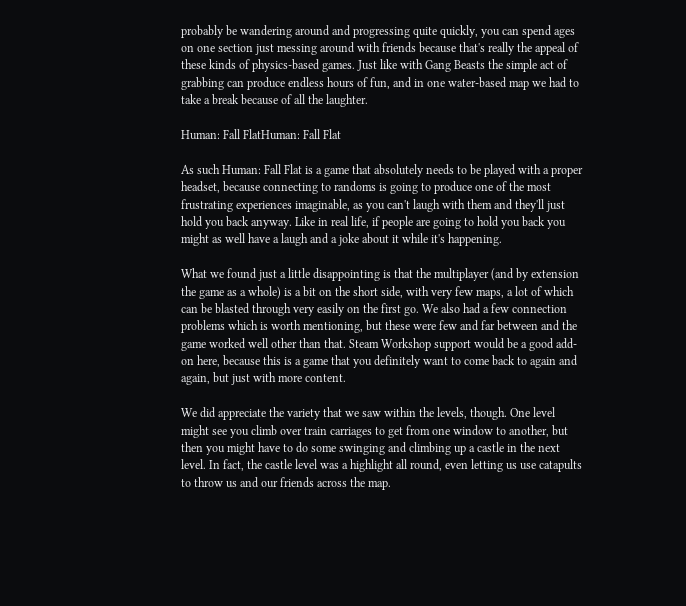probably be wandering around and progressing quite quickly, you can spend ages on one section just messing around with friends because that's really the appeal of these kinds of physics-based games. Just like with Gang Beasts the simple act of grabbing can produce endless hours of fun, and in one water-based map we had to take a break because of all the laughter.

Human: Fall FlatHuman: Fall Flat

As such Human: Fall Flat is a game that absolutely needs to be played with a proper headset, because connecting to randoms is going to produce one of the most frustrating experiences imaginable, as you can't laugh with them and they'll just hold you back anyway. Like in real life, if people are going to hold you back you might as well have a laugh and a joke about it while it's happening.

What we found just a little disappointing is that the multiplayer (and by extension the game as a whole) is a bit on the short side, with very few maps, a lot of which can be blasted through very easily on the first go. We also had a few connection problems which is worth mentioning, but these were few and far between and the game worked well other than that. Steam Workshop support would be a good add-on here, because this is a game that you definitely want to come back to again and again, but just with more content.

We did appreciate the variety that we saw within the levels, though. One level might see you climb over train carriages to get from one window to another, but then you might have to do some swinging and climbing up a castle in the next level. In fact, the castle level was a highlight all round, even letting us use catapults to throw us and our friends across the map.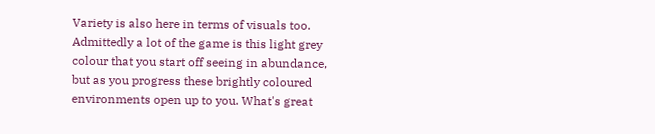Variety is also here in terms of visuals too. Admittedly a lot of the game is this light grey colour that you start off seeing in abundance, but as you progress these brightly coloured environments open up to you. What's great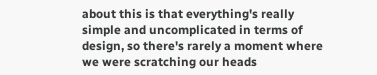about this is that everything's really simple and uncomplicated in terms of design, so there's rarely a moment where we were scratching our heads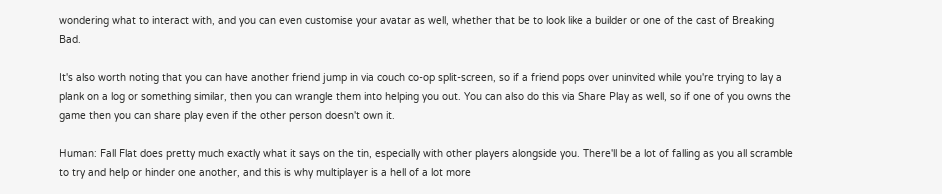wondering what to interact with, and you can even customise your avatar as well, whether that be to look like a builder or one of the cast of Breaking Bad.

It's also worth noting that you can have another friend jump in via couch co-op split-screen, so if a friend pops over uninvited while you're trying to lay a plank on a log or something similar, then you can wrangle them into helping you out. You can also do this via Share Play as well, so if one of you owns the game then you can share play even if the other person doesn't own it.

Human: Fall Flat does pretty much exactly what it says on the tin, especially with other players alongside you. There'll be a lot of falling as you all scramble to try and help or hinder one another, and this is why multiplayer is a hell of a lot more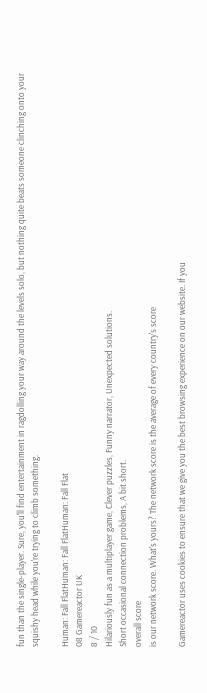fun than the single-player. Sure, you'll find entertainment in ragdolling your way around the levels solo, but nothing quite beats someone clinching onto your squishy head while you're trying to climb something.

Human: Fall FlatHuman: Fall FlatHuman: Fall Flat
08 Gamereactor UK
8 / 10
Hilariously fun as a multiplayer game, Clever puzzles, Funny narrator, Unexpected solutions.
Short occasional connection problems, A bit short.
overall score
is our network score. What's yours? The network score is the average of every country's score

Gamereactor uses cookies to ensure that we give you the best browsing experience on our website. If you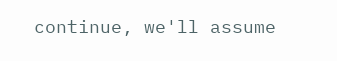continue, we'll assume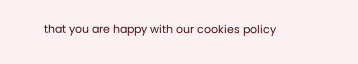that you are happy with our cookies policy